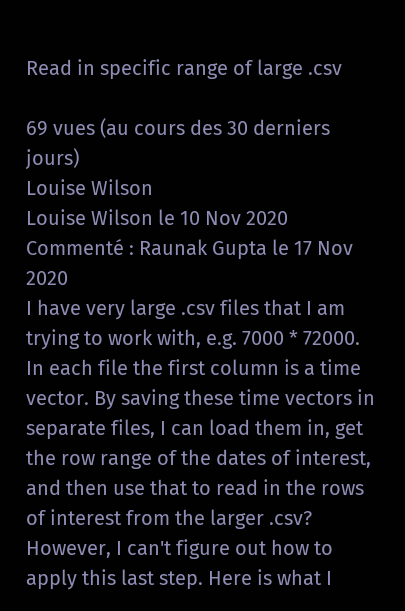Read in specific range of large .csv

69 vues (au cours des 30 derniers jours)
Louise Wilson
Louise Wilson le 10 Nov 2020
Commenté : Raunak Gupta le 17 Nov 2020
I have very large .csv files that I am trying to work with, e.g. 7000 * 72000.
In each file the first column is a time vector. By saving these time vectors in separate files, I can load them in, get the row range of the dates of interest, and then use that to read in the rows of interest from the larger .csv?
However, I can't figure out how to apply this last step. Here is what I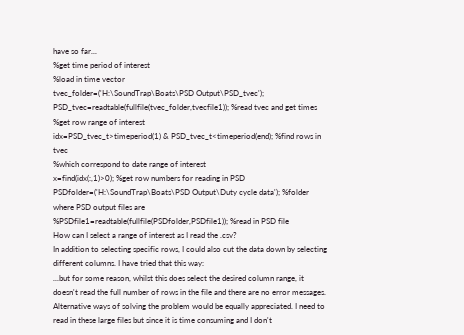have so far...
%get time period of interest
%load in time vector
tvec_folder=('H:\SoundTrap\Boats\PSD Output\PSD_tvec');
PSD_tvec=readtable(fullfile(tvec_folder,tvecfile1)); %read tvec and get times
%get row range of interest
idx=PSD_tvec_t>timeperiod(1) & PSD_tvec_t<timeperiod(end); %find rows in tvec
%which correspond to date range of interest
x=find(idx(:,1)>0); %get row numbers for reading in PSD
PSDfolder=('H:\SoundTrap\Boats\PSD Output\Duty cycle data'); %folder where PSD output files are
%PSDfile1=readtable(fullfile(PSDfolder,PSDfile1)); %read in PSD file
How can I select a range of interest as I read the .csv?
In addition to selecting specific rows, I could also cut the data down by selecting different columns. I have tried that this way:
...but for some reason, whilst this does select the desired column range, it doesn't read the full number of rows in the file and there are no error messages.
Alternative ways of solving the problem would be equally appreciated. I need to read in these large files but since it is time consuming and I don't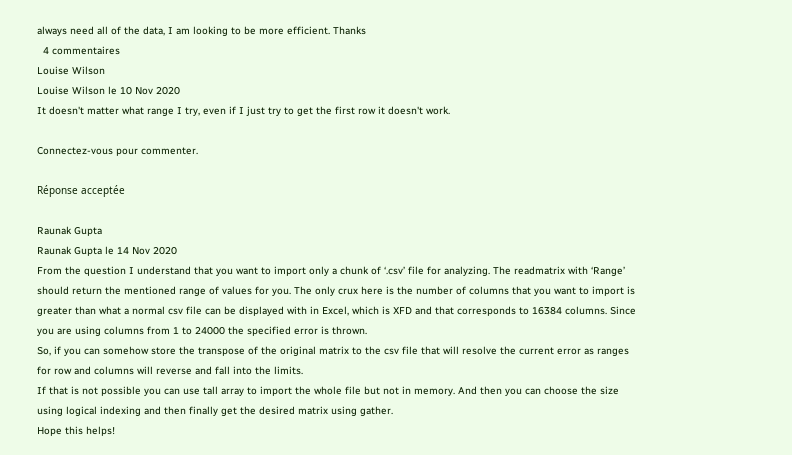always need all of the data, I am looking to be more efficient. Thanks
  4 commentaires
Louise Wilson
Louise Wilson le 10 Nov 2020
It doesn't matter what range I try, even if I just try to get the first row it doesn't work.

Connectez-vous pour commenter.

Réponse acceptée

Raunak Gupta
Raunak Gupta le 14 Nov 2020
From the question I understand that you want to import only a chunk of ‘.csv’ file for analyzing. The readmatrix with ‘Range’ should return the mentioned range of values for you. The only crux here is the number of columns that you want to import is greater than what a normal csv file can be displayed with in Excel, which is XFD and that corresponds to 16384 columns. Since you are using columns from 1 to 24000 the specified error is thrown.
So, if you can somehow store the transpose of the original matrix to the csv file that will resolve the current error as ranges for row and columns will reverse and fall into the limits.
If that is not possible you can use tall array to import the whole file but not in memory. And then you can choose the size using logical indexing and then finally get the desired matrix using gather.
Hope this helps!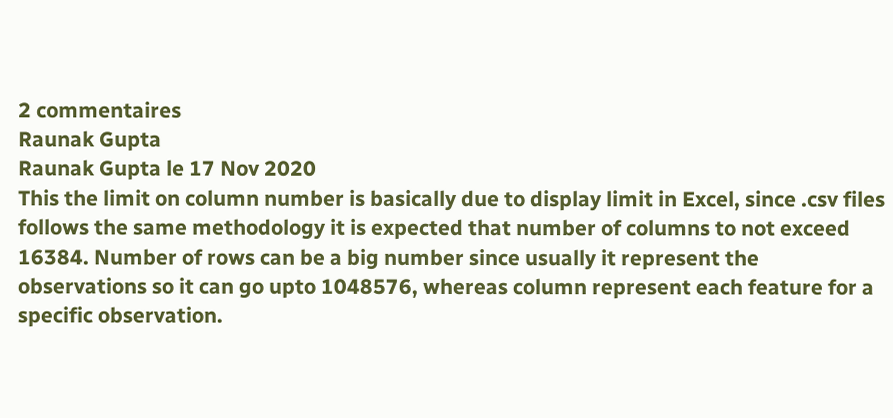2 commentaires
Raunak Gupta
Raunak Gupta le 17 Nov 2020
This the limit on column number is basically due to display limit in Excel, since .csv files follows the same methodology it is expected that number of columns to not exceed 16384. Number of rows can be a big number since usually it represent the observations so it can go upto 1048576, whereas column represent each feature for a specific observation.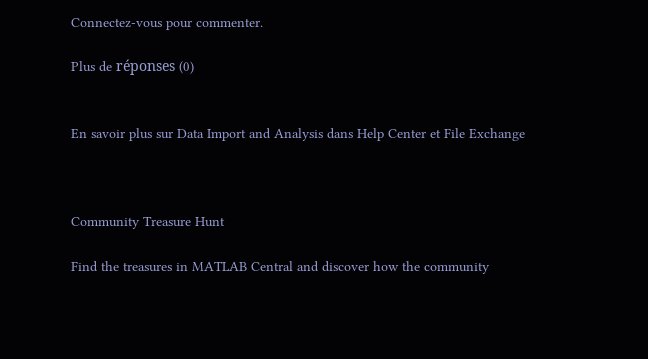Connectez-vous pour commenter.

Plus de réponses (0)


En savoir plus sur Data Import and Analysis dans Help Center et File Exchange



Community Treasure Hunt

Find the treasures in MATLAB Central and discover how the community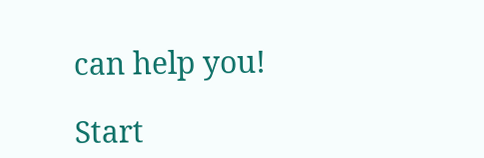can help you!

Start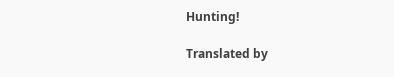Hunting!

Translated by